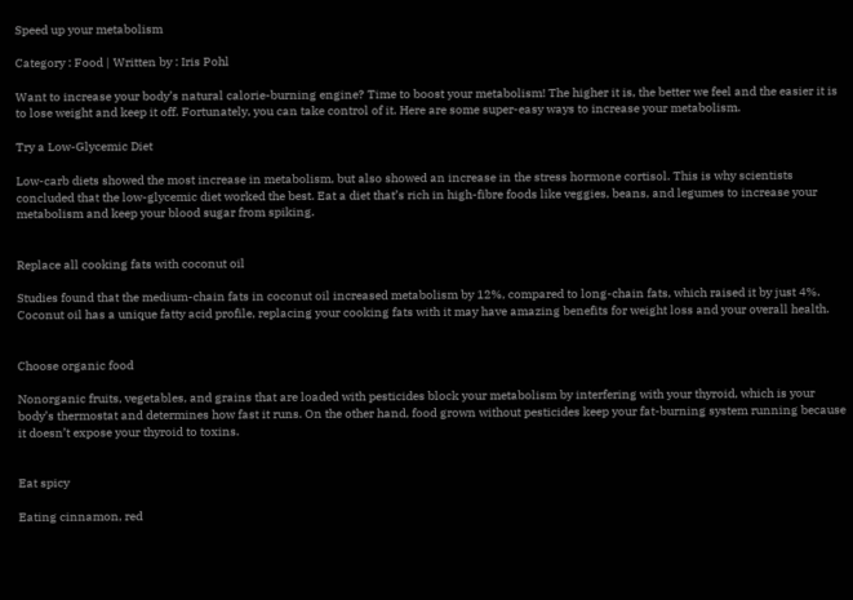Speed up your metabolism

Category : Food | Written by : Iris Pohl

Want to increase your body’s natural calorie-burning engine? Time to boost your metabolism! The higher it is, the better we feel and the easier it is to lose weight and keep it off. Fortunately, you can take control of it. Here are some super-easy ways to increase your metabolism.

Try a Low-Glycemic Diet

Low-carb diets showed the most increase in metabolism, but also showed an increase in the stress hormone cortisol. This is why scientists concluded that the low-glycemic diet worked the best. Eat a diet that’s rich in high-fibre foods like veggies, beans, and legumes to increase your metabolism and keep your blood sugar from spiking.


Replace all cooking fats with coconut oil

Studies found that the medium-chain fats in coconut oil increased metabolism by 12%, compared to long-chain fats, which raised it by just 4%. Coconut oil has a unique fatty acid profile, replacing your cooking fats with it may have amazing benefits for weight loss and your overall health.


Choose organic food

Nonorganic fruits, vegetables, and grains that are loaded with pesticides block your metabolism by interfering with your thyroid, which is your body’s thermostat and determines how fast it runs. On the other hand, food grown without pesticides keep your fat-burning system running because it doesn’t expose your thyroid to toxins.


Eat spicy

Eating cinnamon, red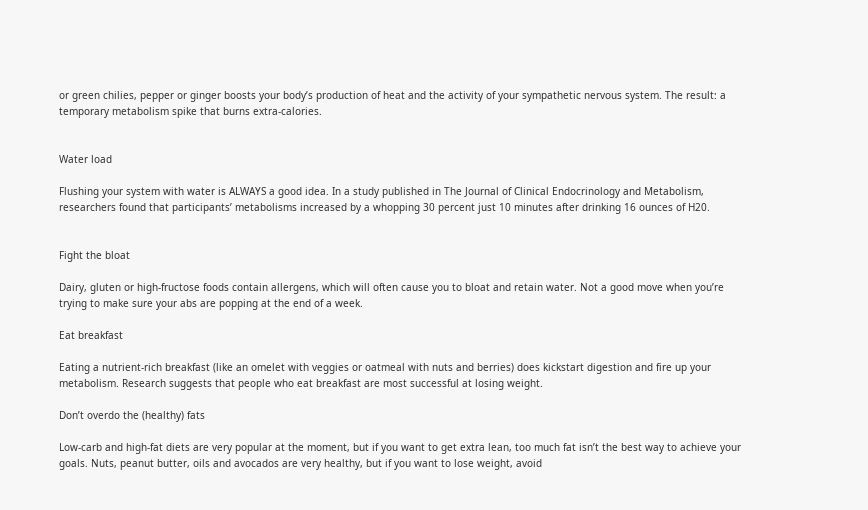or green chilies, pepper or ginger boosts your body’s production of heat and the activity of your sympathetic nervous system. The result: a temporary metabolism spike that burns extra-calories.


Water load

Flushing your system with water is ALWAYS a good idea. In a study published in The Journal of Clinical Endocrinology and Metabolism, researchers found that participants’ metabolisms increased by a whopping 30 percent just 10 minutes after drinking 16 ounces of H20.


Fight the bloat

Dairy, gluten or high-fructose foods contain allergens, which will often cause you to bloat and retain water. Not a good move when you’re trying to make sure your abs are popping at the end of a week.

Eat breakfast

Eating a nutrient-rich breakfast (like an omelet with veggies or oatmeal with nuts and berries) does kickstart digestion and fire up your metabolism. Research suggests that people who eat breakfast are most successful at losing weight.

Don’t overdo the (healthy) fats

Low-carb and high-fat diets are very popular at the moment, but if you want to get extra lean, too much fat isn’t the best way to achieve your goals. Nuts, peanut butter, oils and avocados are very healthy, but if you want to lose weight, avoid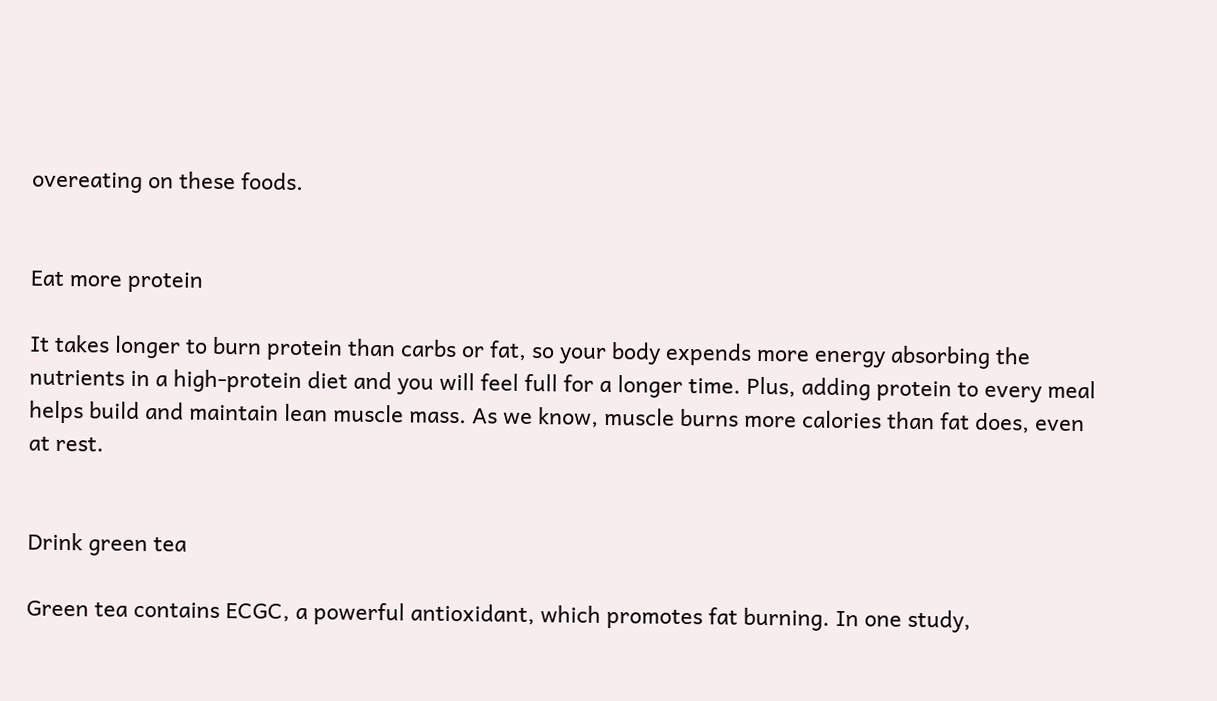overeating on these foods.


Eat more protein

It takes longer to burn protein than carbs or fat, so your body expends more energy absorbing the nutrients in a high-protein diet and you will feel full for a longer time. Plus, adding protein to every meal helps build and maintain lean muscle mass. As we know, muscle burns more calories than fat does, even at rest.


Drink green tea

Green tea contains ECGC, a powerful antioxidant, which promotes fat burning. In one study,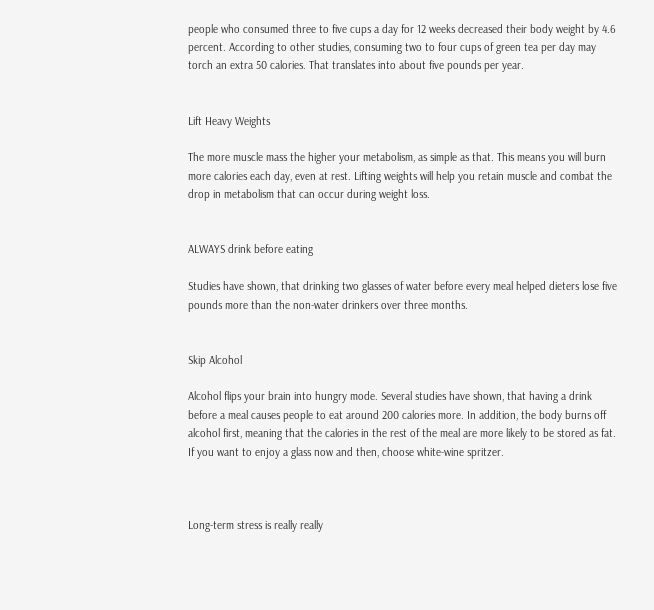people who consumed three to five cups a day for 12 weeks decreased their body weight by 4.6 percent. According to other studies, consuming two to four cups of green tea per day may torch an extra 50 calories. That translates into about five pounds per year.


Lift Heavy Weights

The more muscle mass the higher your metabolism, as simple as that. This means you will burn more calories each day, even at rest. Lifting weights will help you retain muscle and combat the drop in metabolism that can occur during weight loss.


ALWAYS drink before eating

Studies have shown, that drinking two glasses of water before every meal helped dieters lose five pounds more than the non-water drinkers over three months.


Skip Alcohol

Alcohol flips your brain into hungry mode. Several studies have shown, that having a drink before a meal causes people to eat around 200 calories more. In addition, the body burns off alcohol first, meaning that the calories in the rest of the meal are more likely to be stored as fat. If you want to enjoy a glass now and then, choose white-wine spritzer.



Long-term stress is really really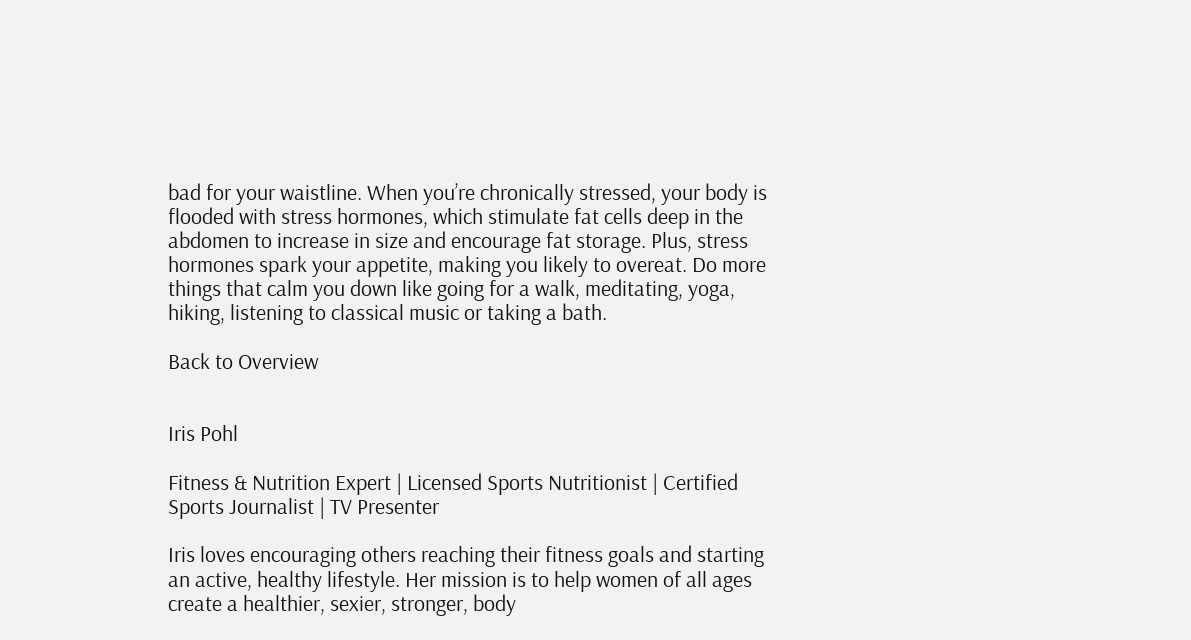bad for your waistline. When you’re chronically stressed, your body is flooded with stress hormones, which stimulate fat cells deep in the abdomen to increase in size and encourage fat storage. Plus, stress hormones spark your appetite, making you likely to overeat. Do more things that calm you down like going for a walk, meditating, yoga, hiking, listening to classical music or taking a bath.

Back to Overview


Iris Pohl

Fitness & Nutrition Expert | Licensed Sports Nutritionist | Certified Sports Journalist | TV Presenter

Iris loves encouraging others reaching their fitness goals and starting an active, healthy lifestyle. Her mission is to help women of all ages create a healthier, sexier, stronger, body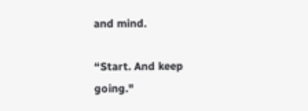and mind.

“Start. And keep going."